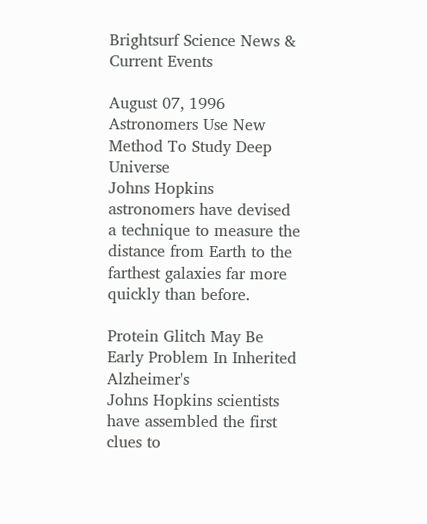Brightsurf Science News & Current Events

August 07, 1996
Astronomers Use New Method To Study Deep Universe
Johns Hopkins astronomers have devised a technique to measure the distance from Earth to the farthest galaxies far more quickly than before.

Protein Glitch May Be Early Problem In Inherited Alzheimer's
Johns Hopkins scientists have assembled the first clues to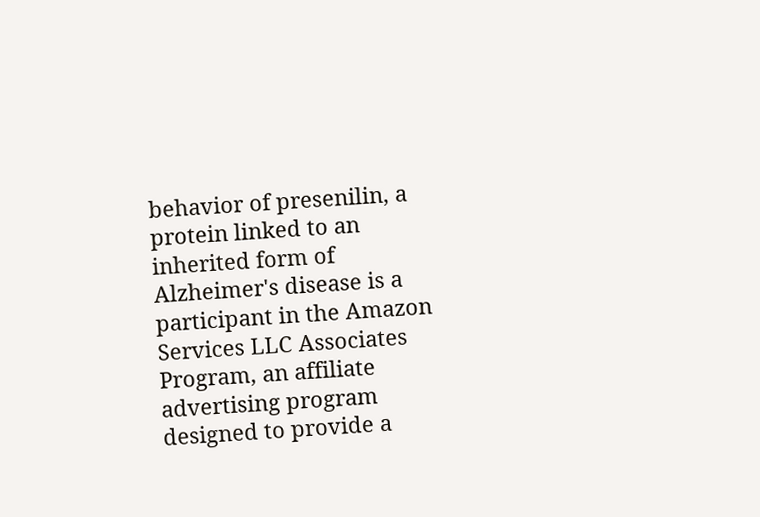behavior of presenilin, a protein linked to an inherited form of Alzheimer's disease is a participant in the Amazon Services LLC Associates Program, an affiliate advertising program designed to provide a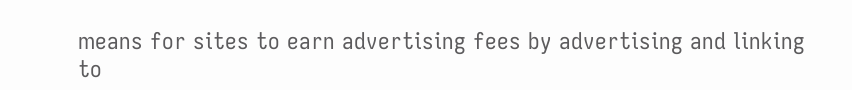means for sites to earn advertising fees by advertising and linking to